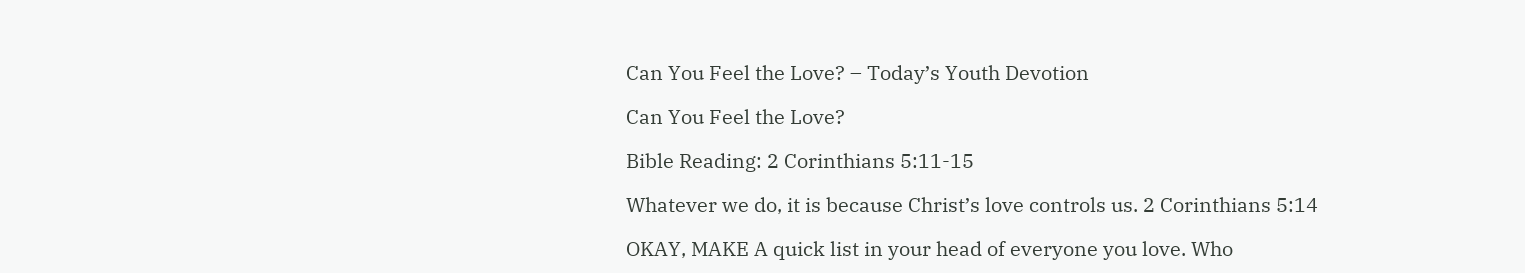Can You Feel the Love? – Today’s Youth Devotion

Can You Feel the Love?

Bible Reading: 2 Corinthians 5:11-15

Whatever we do, it is because Christ’s love controls us. 2 Corinthians 5:14

OKAY, MAKE A quick list in your head of everyone you love. Who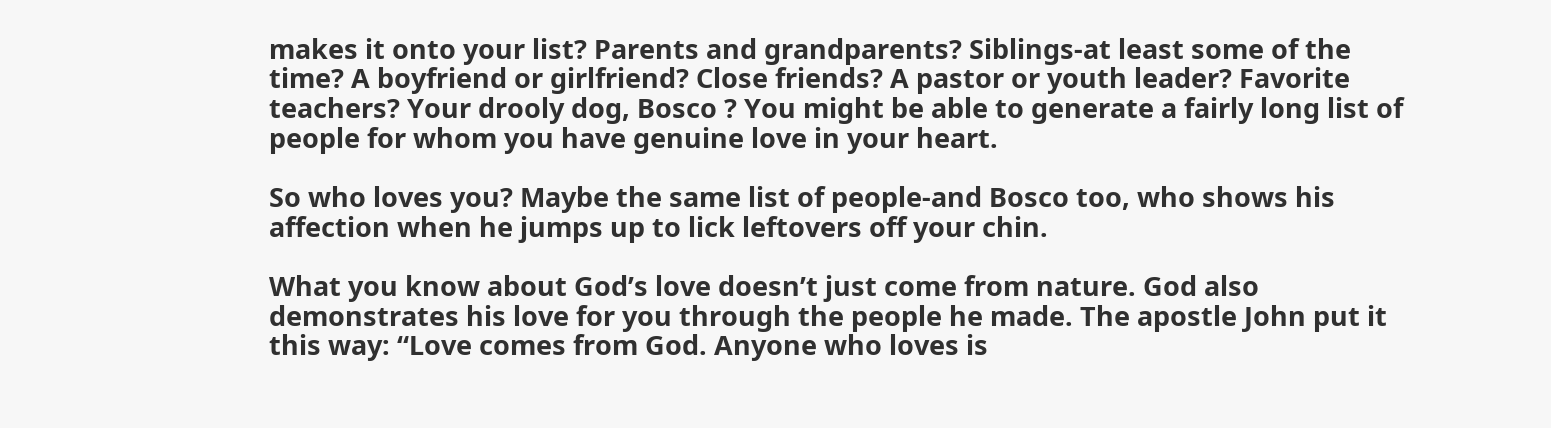makes it onto your list? Parents and grandparents? Siblings-at least some of the time? A boyfriend or girlfriend? Close friends? A pastor or youth leader? Favorite teachers? Your drooly dog, Bosco ? You might be able to generate a fairly long list of people for whom you have genuine love in your heart.

So who loves you? Maybe the same list of people-and Bosco too, who shows his affection when he jumps up to lick leftovers off your chin.

What you know about God’s love doesn’t just come from nature. God also demonstrates his love for you through the people he made. The apostle John put it this way: “Love comes from God. Anyone who loves is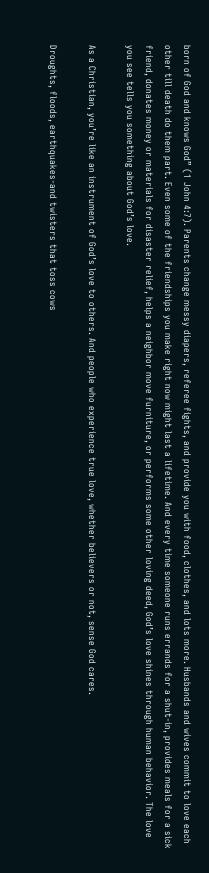born of God and knows God” (1 John 4:7). Parents change messy diapers, referee fights, and provide you with food, clothes, and lots more. Husbands and wives commit to love each other till death do them part. Even some of the friendships you make right now might last a lifetime. And every time someone runs errands for a shut-in, provides meals for a sick friend, donates money or materials for disaster relief, helps a neighbor move furniture, or performs some other loving deed, God’s love shines through human behavior. The love you see tells you something about God’s love.

As a Christian, you’re like an instrument of God’s love to others. And people who experience true love, whether believers or not, sense God cares.

Droughts, floods, earthquakes-and twisters that toss cows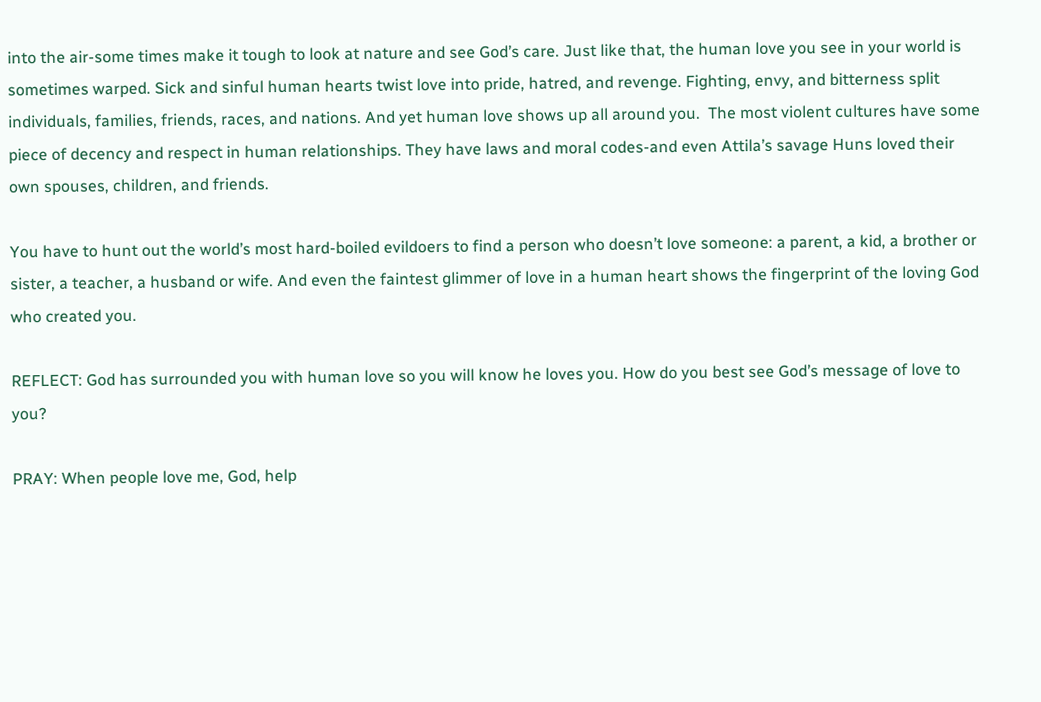into the air-some times make it tough to look at nature and see God’s care. Just like that, the human love you see in your world is sometimes warped. Sick and sinful human hearts twist love into pride, hatred, and revenge. Fighting, envy, and bitterness split individuals, families, friends, races, and nations. And yet human love shows up all around you.  The most violent cultures have some piece of decency and respect in human relationships. They have laws and moral codes-and even Attila’s savage Huns loved their own spouses, children, and friends.

You have to hunt out the world’s most hard-boiled evildoers to find a person who doesn’t love someone: a parent, a kid, a brother or sister, a teacher, a husband or wife. And even the faintest glimmer of love in a human heart shows the fingerprint of the loving God who created you.

REFLECT: God has surrounded you with human love so you will know he loves you. How do you best see God’s message of love to you?

PRAY: When people love me, God, help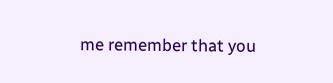me remember that you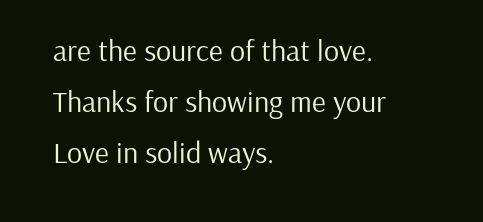are the source of that love. Thanks for showing me your Love in solid ways.